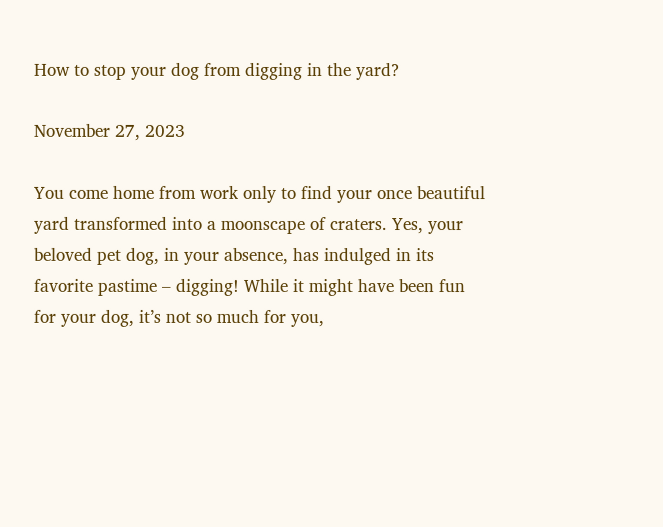How to stop your dog from digging in the yard?

November 27, 2023

You come home from work only to find your once beautiful yard transformed into a moonscape of craters. Yes, your beloved pet dog, in your absence, has indulged in its favorite pastime – digging! While it might have been fun for your dog, it’s not so much for you,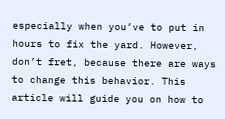especially when you’ve to put in hours to fix the yard. However, don’t fret, because there are ways to change this behavior. This article will guide you on how to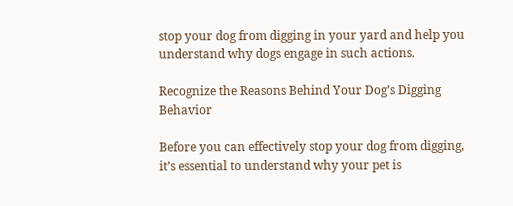stop your dog from digging in your yard and help you understand why dogs engage in such actions.

Recognize the Reasons Behind Your Dog’s Digging Behavior

Before you can effectively stop your dog from digging, it’s essential to understand why your pet is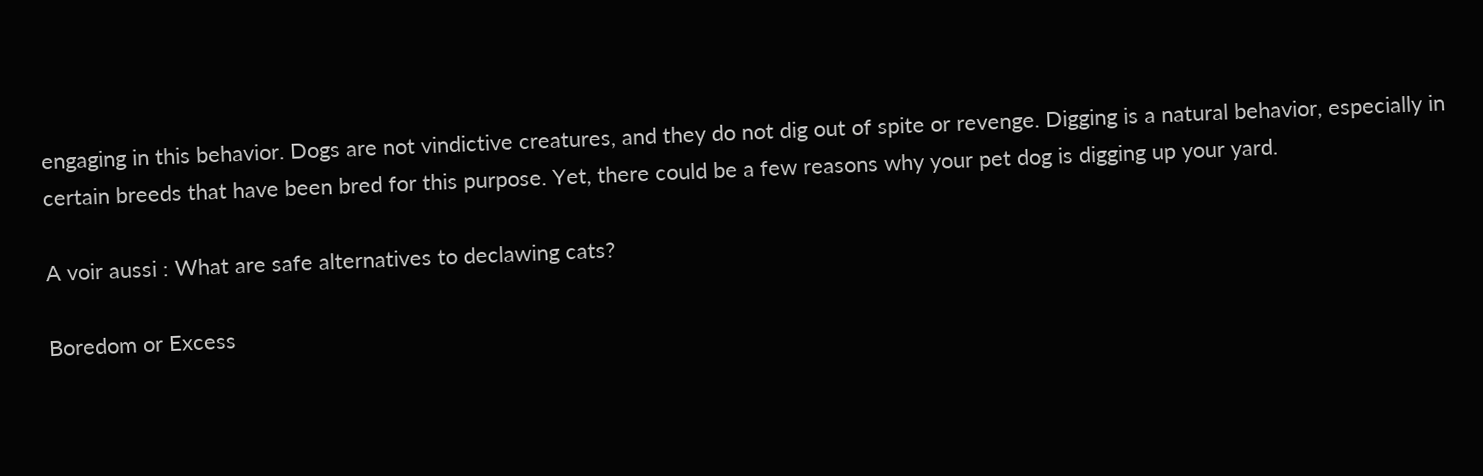engaging in this behavior. Dogs are not vindictive creatures, and they do not dig out of spite or revenge. Digging is a natural behavior, especially in certain breeds that have been bred for this purpose. Yet, there could be a few reasons why your pet dog is digging up your yard.

A voir aussi : What are safe alternatives to declawing cats?

Boredom or Excess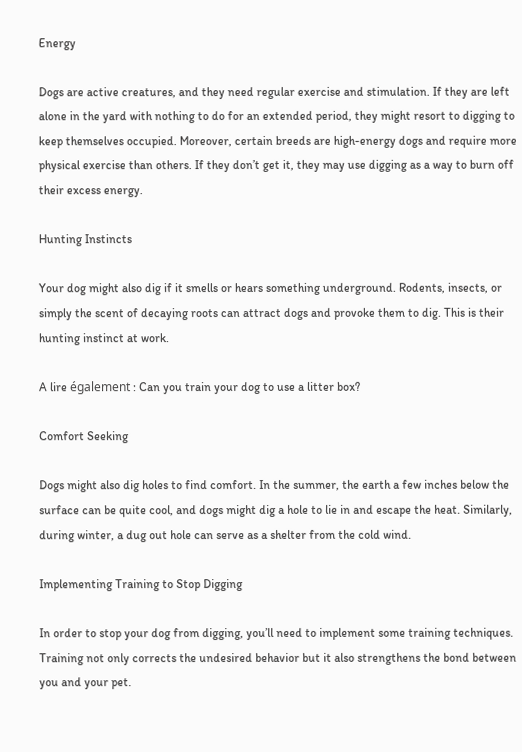Energy

Dogs are active creatures, and they need regular exercise and stimulation. If they are left alone in the yard with nothing to do for an extended period, they might resort to digging to keep themselves occupied. Moreover, certain breeds are high-energy dogs and require more physical exercise than others. If they don’t get it, they may use digging as a way to burn off their excess energy.

Hunting Instincts

Your dog might also dig if it smells or hears something underground. Rodents, insects, or simply the scent of decaying roots can attract dogs and provoke them to dig. This is their hunting instinct at work.

A lire également : Can you train your dog to use a litter box?

Comfort Seeking

Dogs might also dig holes to find comfort. In the summer, the earth a few inches below the surface can be quite cool, and dogs might dig a hole to lie in and escape the heat. Similarly, during winter, a dug out hole can serve as a shelter from the cold wind.

Implementing Training to Stop Digging

In order to stop your dog from digging, you’ll need to implement some training techniques. Training not only corrects the undesired behavior but it also strengthens the bond between you and your pet.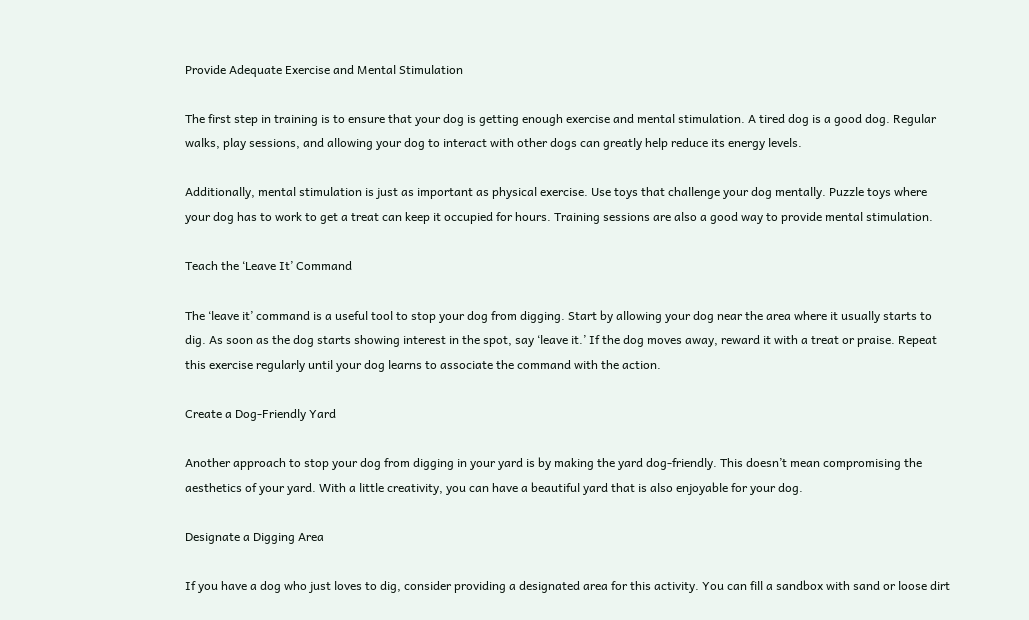Provide Adequate Exercise and Mental Stimulation

The first step in training is to ensure that your dog is getting enough exercise and mental stimulation. A tired dog is a good dog. Regular walks, play sessions, and allowing your dog to interact with other dogs can greatly help reduce its energy levels.

Additionally, mental stimulation is just as important as physical exercise. Use toys that challenge your dog mentally. Puzzle toys where your dog has to work to get a treat can keep it occupied for hours. Training sessions are also a good way to provide mental stimulation.

Teach the ‘Leave It’ Command

The ‘leave it’ command is a useful tool to stop your dog from digging. Start by allowing your dog near the area where it usually starts to dig. As soon as the dog starts showing interest in the spot, say ‘leave it.’ If the dog moves away, reward it with a treat or praise. Repeat this exercise regularly until your dog learns to associate the command with the action.

Create a Dog-Friendly Yard

Another approach to stop your dog from digging in your yard is by making the yard dog-friendly. This doesn’t mean compromising the aesthetics of your yard. With a little creativity, you can have a beautiful yard that is also enjoyable for your dog.

Designate a Digging Area

If you have a dog who just loves to dig, consider providing a designated area for this activity. You can fill a sandbox with sand or loose dirt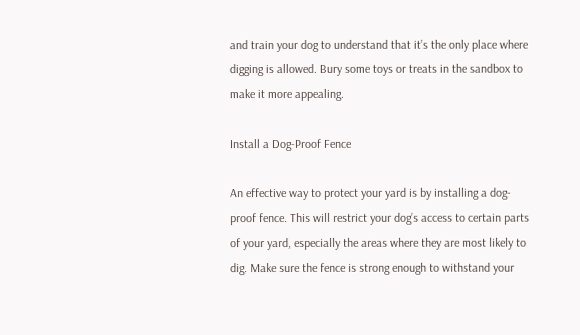and train your dog to understand that it’s the only place where digging is allowed. Bury some toys or treats in the sandbox to make it more appealing.

Install a Dog-Proof Fence

An effective way to protect your yard is by installing a dog-proof fence. This will restrict your dog’s access to certain parts of your yard, especially the areas where they are most likely to dig. Make sure the fence is strong enough to withstand your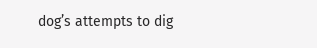dog’s attempts to dig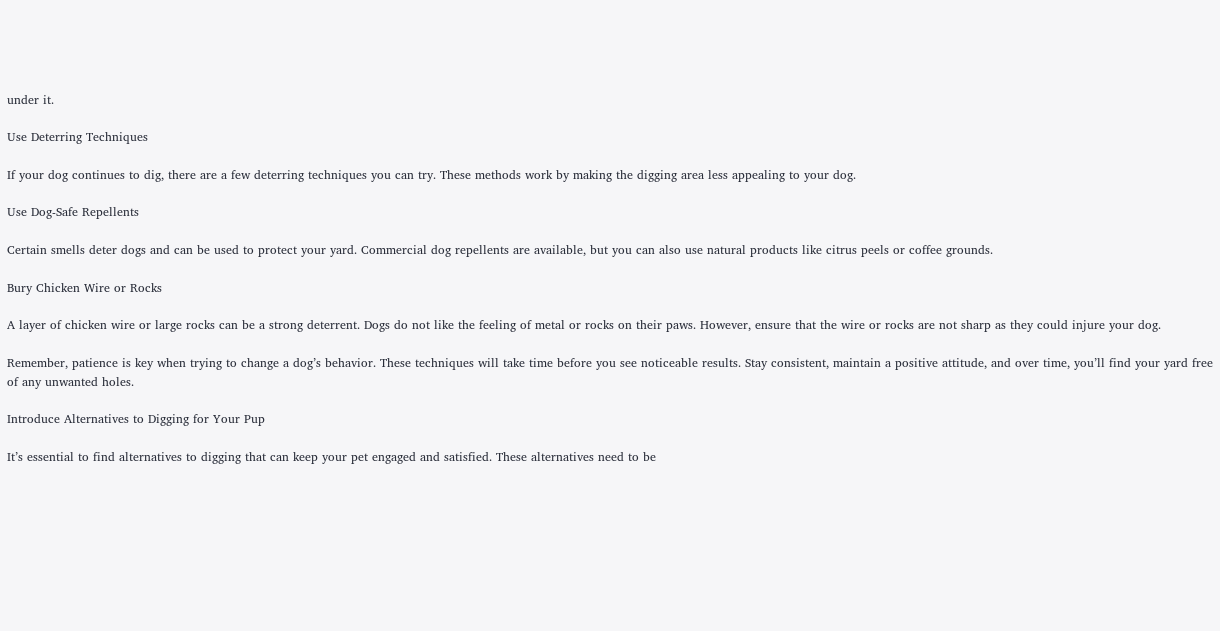under it.

Use Deterring Techniques

If your dog continues to dig, there are a few deterring techniques you can try. These methods work by making the digging area less appealing to your dog.

Use Dog-Safe Repellents

Certain smells deter dogs and can be used to protect your yard. Commercial dog repellents are available, but you can also use natural products like citrus peels or coffee grounds.

Bury Chicken Wire or Rocks

A layer of chicken wire or large rocks can be a strong deterrent. Dogs do not like the feeling of metal or rocks on their paws. However, ensure that the wire or rocks are not sharp as they could injure your dog.

Remember, patience is key when trying to change a dog’s behavior. These techniques will take time before you see noticeable results. Stay consistent, maintain a positive attitude, and over time, you’ll find your yard free of any unwanted holes.

Introduce Alternatives to Digging for Your Pup

It’s essential to find alternatives to digging that can keep your pet engaged and satisfied. These alternatives need to be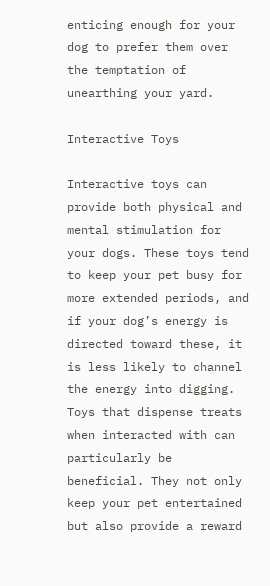enticing enough for your dog to prefer them over the temptation of unearthing your yard.

Interactive Toys

Interactive toys can provide both physical and mental stimulation for your dogs. These toys tend to keep your pet busy for more extended periods, and if your dog’s energy is directed toward these, it is less likely to channel the energy into digging. Toys that dispense treats when interacted with can particularly be beneficial. They not only keep your pet entertained but also provide a reward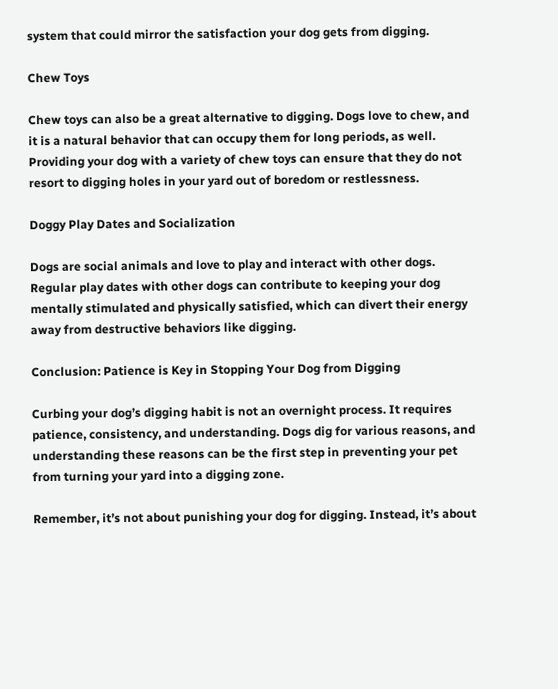system that could mirror the satisfaction your dog gets from digging.

Chew Toys

Chew toys can also be a great alternative to digging. Dogs love to chew, and it is a natural behavior that can occupy them for long periods, as well. Providing your dog with a variety of chew toys can ensure that they do not resort to digging holes in your yard out of boredom or restlessness.

Doggy Play Dates and Socialization

Dogs are social animals and love to play and interact with other dogs. Regular play dates with other dogs can contribute to keeping your dog mentally stimulated and physically satisfied, which can divert their energy away from destructive behaviors like digging.

Conclusion: Patience is Key in Stopping Your Dog from Digging

Curbing your dog’s digging habit is not an overnight process. It requires patience, consistency, and understanding. Dogs dig for various reasons, and understanding these reasons can be the first step in preventing your pet from turning your yard into a digging zone.

Remember, it’s not about punishing your dog for digging. Instead, it’s about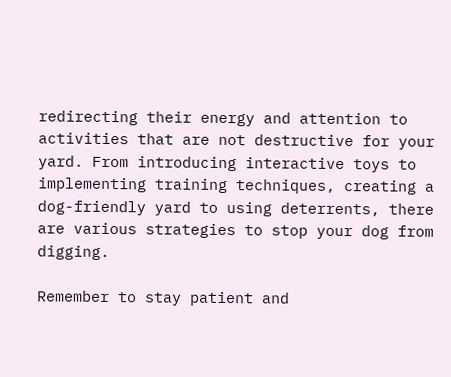redirecting their energy and attention to activities that are not destructive for your yard. From introducing interactive toys to implementing training techniques, creating a dog-friendly yard to using deterrents, there are various strategies to stop your dog from digging.

Remember to stay patient and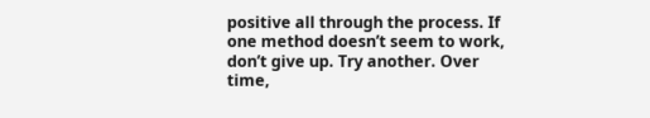positive all through the process. If one method doesn’t seem to work, don’t give up. Try another. Over time,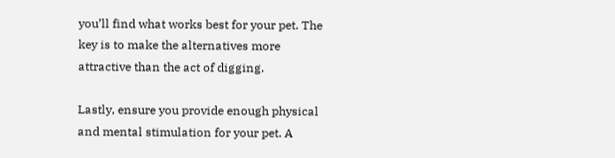you’ll find what works best for your pet. The key is to make the alternatives more attractive than the act of digging.

Lastly, ensure you provide enough physical and mental stimulation for your pet. A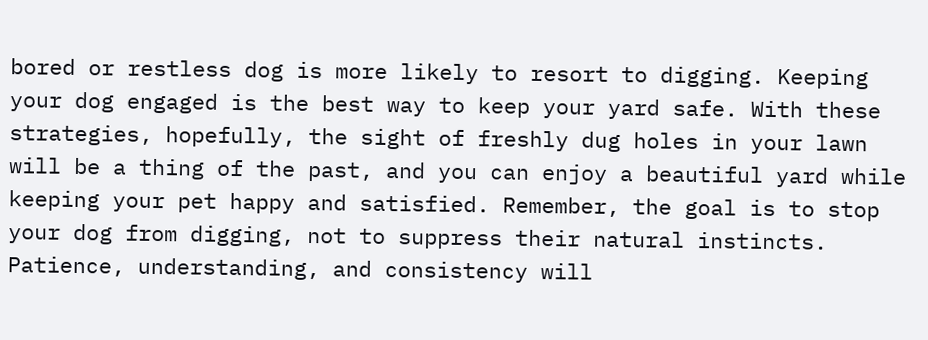bored or restless dog is more likely to resort to digging. Keeping your dog engaged is the best way to keep your yard safe. With these strategies, hopefully, the sight of freshly dug holes in your lawn will be a thing of the past, and you can enjoy a beautiful yard while keeping your pet happy and satisfied. Remember, the goal is to stop your dog from digging, not to suppress their natural instincts. Patience, understanding, and consistency will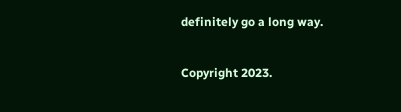definitely go a long way.

Copyright 2023.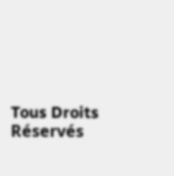Tous Droits Réservés